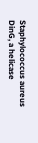Staphylococcus aureus DinG, a helicase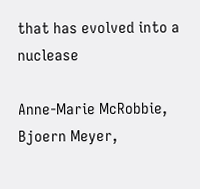that has evolved into a nuclease

Anne-Marie McRobbie, Bjoern Meyer,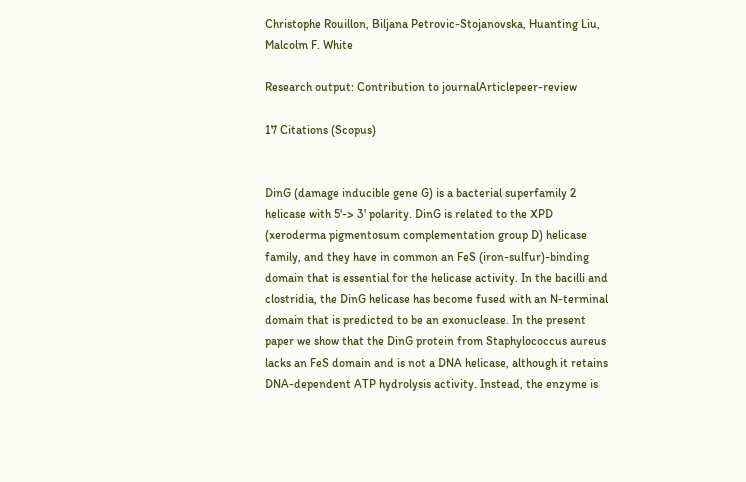Christophe Rouillon, Biljana Petrovic-Stojanovska, Huanting Liu, Malcolm F. White

Research output: Contribution to journalArticlepeer-review

17 Citations (Scopus)


DinG (damage inducible gene G) is a bacterial superfamily 2 helicase with 5'-> 3' polarity. DinG is related to the XPD (xeroderma pigmentosum complementation group D) helicase family, and they have in common an FeS (iron-sulfur)-binding domain that is essential for the helicase activity. In the bacilli and clostridia, the DinG helicase has become fused with an N-terminal domain that is predicted to be an exonuclease. In the present paper we show that the DinG protein from Staphylococcus aureus lacks an FeS domain and is not a DNA helicase, although it retains DNA-dependent ATP hydrolysis activity. Instead, the enzyme is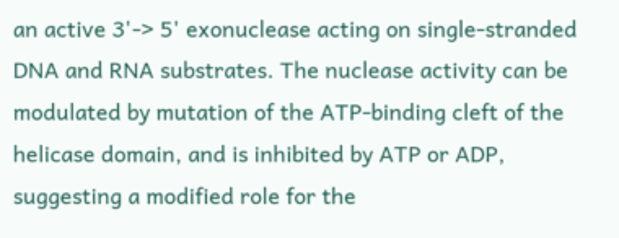an active 3'-> 5' exonuclease acting on single-stranded DNA and RNA substrates. The nuclease activity can be modulated by mutation of the ATP-binding cleft of the helicase domain, and is inhibited by ATP or ADP, suggesting a modified role for the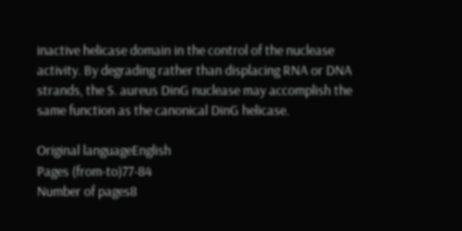inactive helicase domain in the control of the nuclease activity. By degrading rather than displacing RNA or DNA strands, the S. aureus DinG nuclease may accomplish the same function as the canonical DinG helicase.

Original languageEnglish
Pages (from-to)77-84
Number of pages8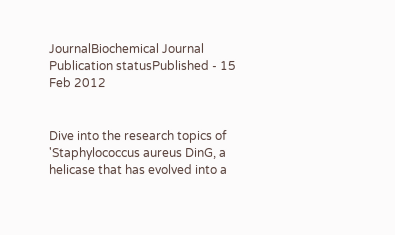JournalBiochemical Journal
Publication statusPublished - 15 Feb 2012


Dive into the research topics of 'Staphylococcus aureus DinG, a helicase that has evolved into a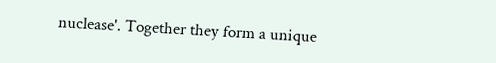nuclease'. Together they form a unique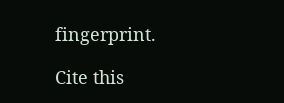fingerprint.

Cite this